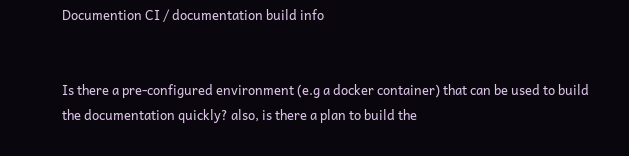Documention CI / documentation build info


Is there a pre-configured environment (e.g a docker container) that can be used to build the documentation quickly? also, is there a plan to build the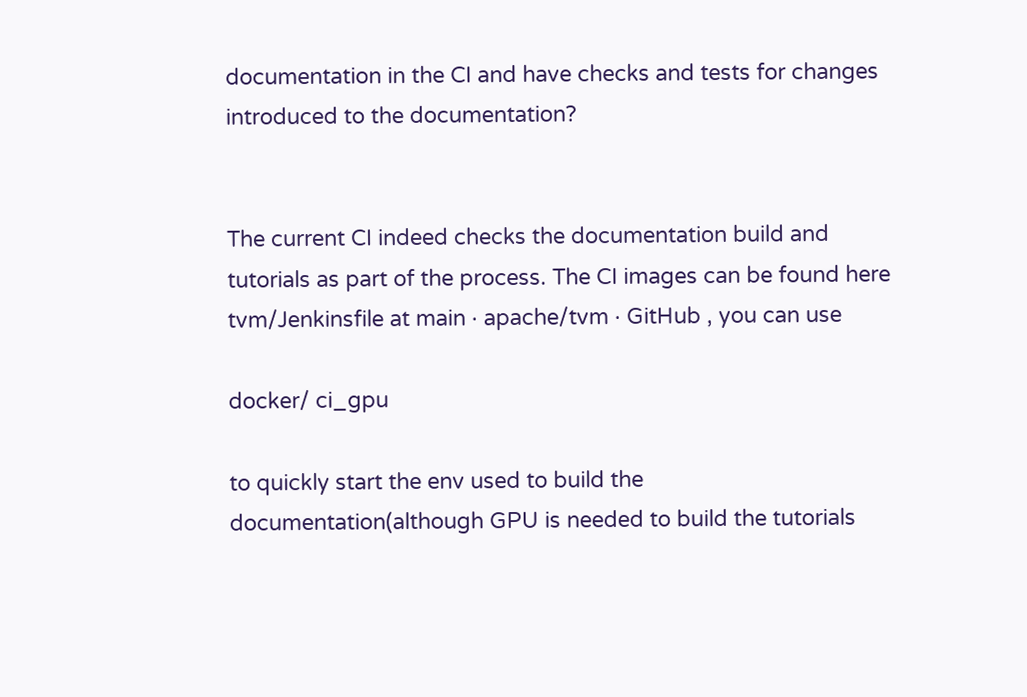documentation in the CI and have checks and tests for changes introduced to the documentation?


The current CI indeed checks the documentation build and tutorials as part of the process. The CI images can be found here tvm/Jenkinsfile at main · apache/tvm · GitHub , you can use

docker/ ci_gpu

to quickly start the env used to build the documentation(although GPU is needed to build the tutorials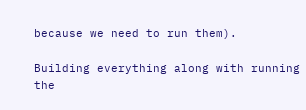because we need to run them).

Building everything along with running the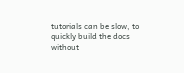tutorials can be slow, to quickly build the docs without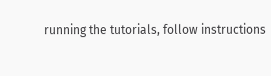running the tutorials, follow instructions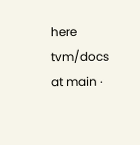here tvm/docs at main ·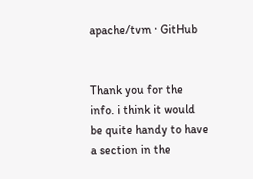apache/tvm · GitHub


Thank you for the info. i think it would be quite handy to have a section in the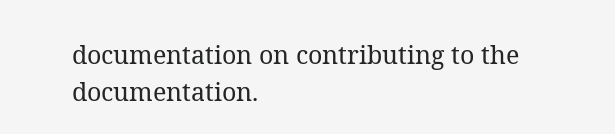documentation on contributing to the documentation.